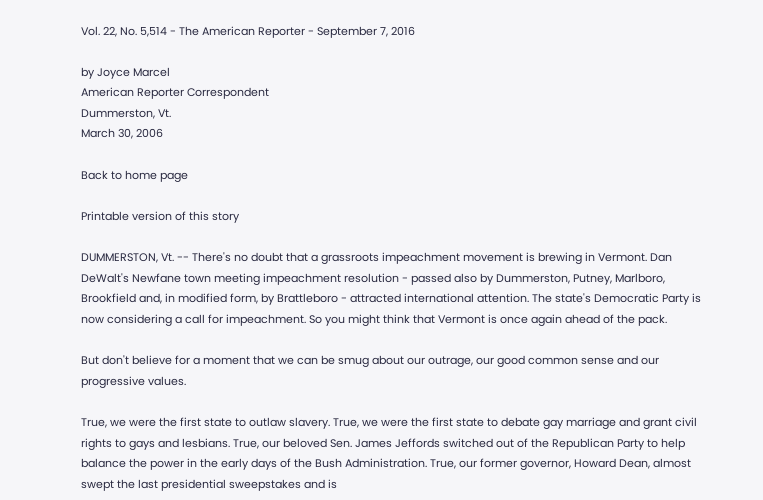Vol. 22, No. 5,514 - The American Reporter - September 7, 2016

by Joyce Marcel
American Reporter Correspondent
Dummerston, Vt.
March 30, 2006

Back to home page

Printable version of this story

DUMMERSTON, Vt. -- There's no doubt that a grassroots impeachment movement is brewing in Vermont. Dan DeWalt's Newfane town meeting impeachment resolution - passed also by Dummerston, Putney, Marlboro, Brookfield and, in modified form, by Brattleboro - attracted international attention. The state's Democratic Party is now considering a call for impeachment. So you might think that Vermont is once again ahead of the pack.

But don't believe for a moment that we can be smug about our outrage, our good common sense and our progressive values.

True, we were the first state to outlaw slavery. True, we were the first state to debate gay marriage and grant civil rights to gays and lesbians. True, our beloved Sen. James Jeffords switched out of the Republican Party to help balance the power in the early days of the Bush Administration. True, our former governor, Howard Dean, almost swept the last presidential sweepstakes and is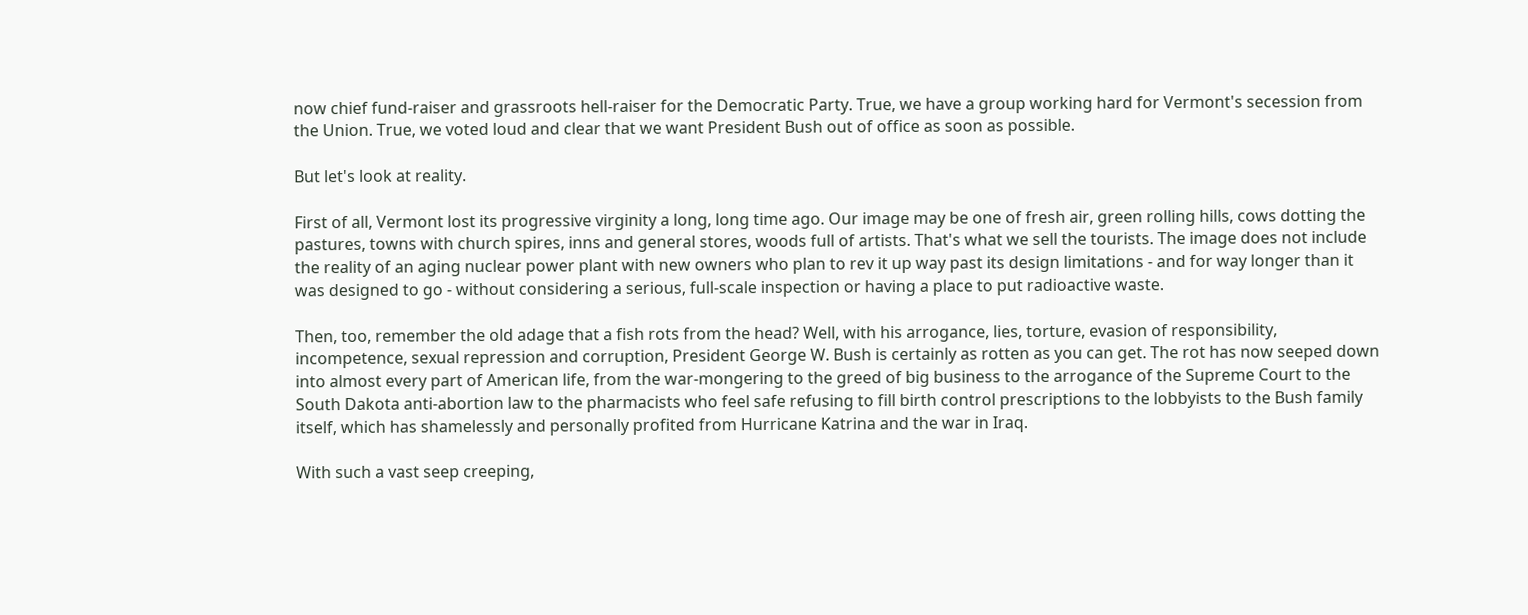now chief fund-raiser and grassroots hell-raiser for the Democratic Party. True, we have a group working hard for Vermont's secession from the Union. True, we voted loud and clear that we want President Bush out of office as soon as possible.

But let's look at reality.

First of all, Vermont lost its progressive virginity a long, long time ago. Our image may be one of fresh air, green rolling hills, cows dotting the pastures, towns with church spires, inns and general stores, woods full of artists. That's what we sell the tourists. The image does not include the reality of an aging nuclear power plant with new owners who plan to rev it up way past its design limitations - and for way longer than it was designed to go - without considering a serious, full-scale inspection or having a place to put radioactive waste.

Then, too, remember the old adage that a fish rots from the head? Well, with his arrogance, lies, torture, evasion of responsibility, incompetence, sexual repression and corruption, President George W. Bush is certainly as rotten as you can get. The rot has now seeped down into almost every part of American life, from the war-mongering to the greed of big business to the arrogance of the Supreme Court to the South Dakota anti-abortion law to the pharmacists who feel safe refusing to fill birth control prescriptions to the lobbyists to the Bush family itself, which has shamelessly and personally profited from Hurricane Katrina and the war in Iraq.

With such a vast seep creeping,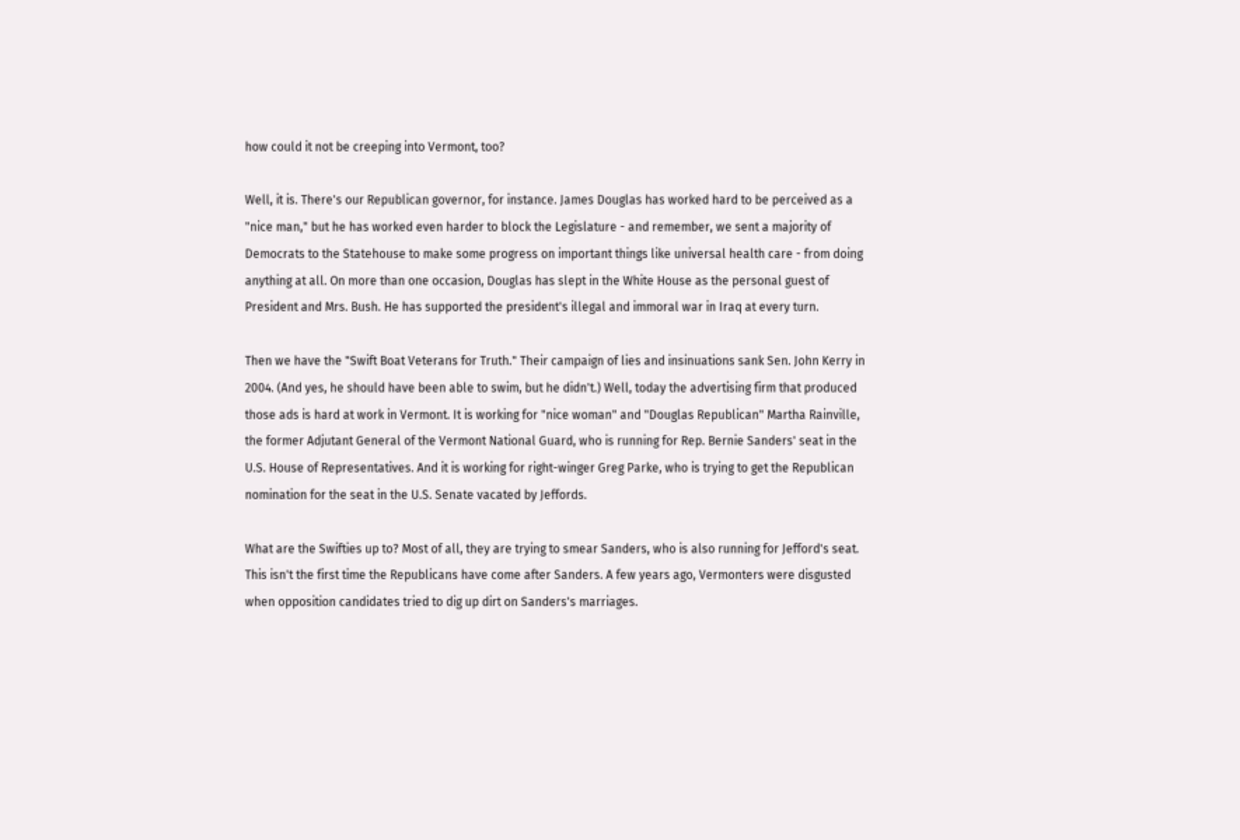how could it not be creeping into Vermont, too?

Well, it is. There's our Republican governor, for instance. James Douglas has worked hard to be perceived as a "nice man," but he has worked even harder to block the Legislature - and remember, we sent a majority of Democrats to the Statehouse to make some progress on important things like universal health care - from doing anything at all. On more than one occasion, Douglas has slept in the White House as the personal guest of President and Mrs. Bush. He has supported the president's illegal and immoral war in Iraq at every turn.

Then we have the "Swift Boat Veterans for Truth." Their campaign of lies and insinuations sank Sen. John Kerry in 2004. (And yes, he should have been able to swim, but he didn't.) Well, today the advertising firm that produced those ads is hard at work in Vermont. It is working for "nice woman" and "Douglas Republican" Martha Rainville, the former Adjutant General of the Vermont National Guard, who is running for Rep. Bernie Sanders' seat in the U.S. House of Representatives. And it is working for right-winger Greg Parke, who is trying to get the Republican nomination for the seat in the U.S. Senate vacated by Jeffords.

What are the Swifties up to? Most of all, they are trying to smear Sanders, who is also running for Jefford's seat. This isn't the first time the Republicans have come after Sanders. A few years ago, Vermonters were disgusted when opposition candidates tried to dig up dirt on Sanders's marriages.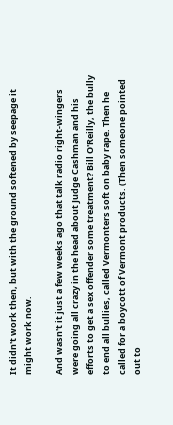It didn't work then, but with the ground softened by seepage it might work now.

And wasn't it just a few weeks ago that talk radio right-wingers were going all crazy in the head about Judge Cashman and his efforts to get a sex offender some treatment? Bill O'Reilly, the bully to end all bullies, called Vermonters soft on baby rape. Then he called for a boycott of Vermont products. (Then someone pointed out to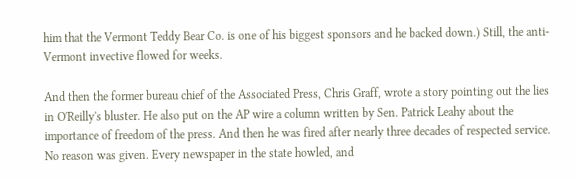him that the Vermont Teddy Bear Co. is one of his biggest sponsors and he backed down.) Still, the anti-Vermont invective flowed for weeks.

And then the former bureau chief of the Associated Press, Chris Graff, wrote a story pointing out the lies in O'Reilly's bluster. He also put on the AP wire a column written by Sen. Patrick Leahy about the importance of freedom of the press. And then he was fired after nearly three decades of respected service. No reason was given. Every newspaper in the state howled, and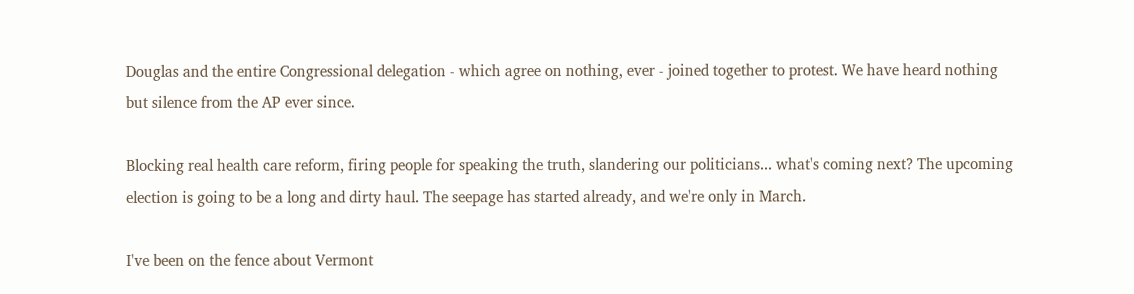Douglas and the entire Congressional delegation - which agree on nothing, ever - joined together to protest. We have heard nothing but silence from the AP ever since.

Blocking real health care reform, firing people for speaking the truth, slandering our politicians... what's coming next? The upcoming election is going to be a long and dirty haul. The seepage has started already, and we're only in March.

I've been on the fence about Vermont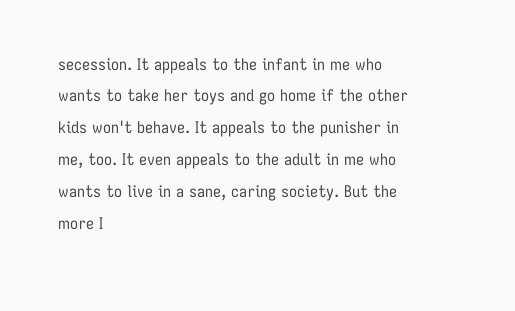secession. It appeals to the infant in me who wants to take her toys and go home if the other kids won't behave. It appeals to the punisher in me, too. It even appeals to the adult in me who wants to live in a sane, caring society. But the more I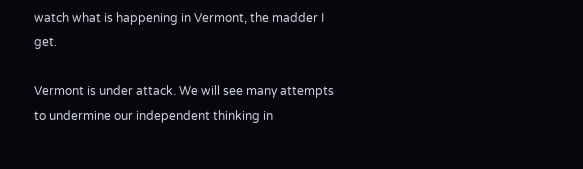watch what is happening in Vermont, the madder I get.

Vermont is under attack. We will see many attempts to undermine our independent thinking in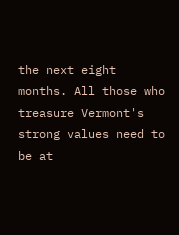the next eight months. All those who treasure Vermont's strong values need to be at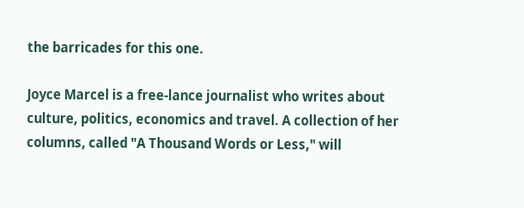the barricades for this one.

Joyce Marcel is a free-lance journalist who writes about culture, politics, economics and travel. A collection of her columns, called "A Thousand Words or Less," will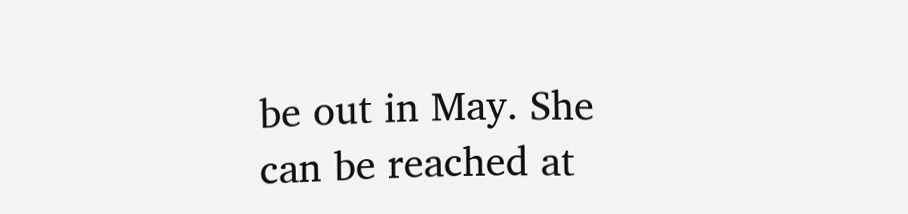be out in May. She can be reached at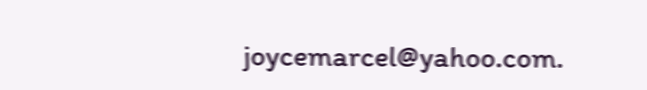joycemarcel@yahoo.com.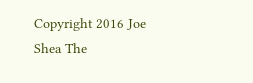Copyright 2016 Joe Shea The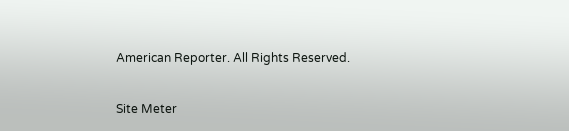American Reporter. All Rights Reserved.

Site Meter